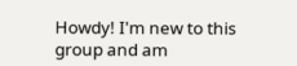Howdy! I'm new to this group and am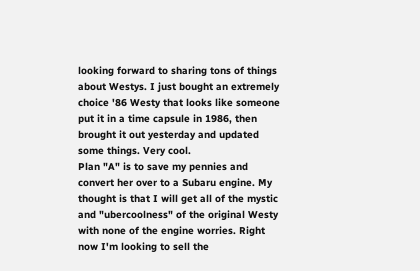looking forward to sharing tons of things about Westys. I just bought an extremely choice '86 Westy that looks like someone put it in a time capsule in 1986, then brought it out yesterday and updated some things. Very cool.
Plan "A" is to save my pennies and convert her over to a Subaru engine. My thought is that I will get all of the mystic and "ubercoolness" of the original Westy with none of the engine worries. Right now I'm looking to sell the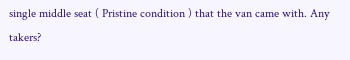single middle seat ( Pristine condition ) that the van came with. Any takers?